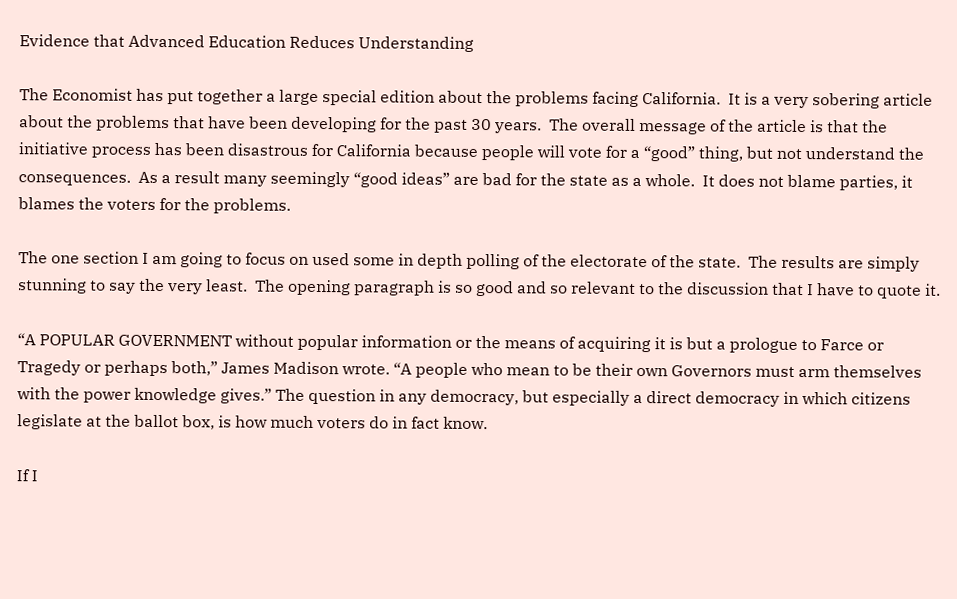Evidence that Advanced Education Reduces Understanding

The Economist has put together a large special edition about the problems facing California.  It is a very sobering article about the problems that have been developing for the past 30 years.  The overall message of the article is that the initiative process has been disastrous for California because people will vote for a “good” thing, but not understand the consequences.  As a result many seemingly “good ideas” are bad for the state as a whole.  It does not blame parties, it blames the voters for the problems.

The one section I am going to focus on used some in depth polling of the electorate of the state.  The results are simply stunning to say the very least.  The opening paragraph is so good and so relevant to the discussion that I have to quote it.

“A POPULAR GOVERNMENT without popular information or the means of acquiring it is but a prologue to Farce or Tragedy or perhaps both,” James Madison wrote. “A people who mean to be their own Governors must arm themselves with the power knowledge gives.” The question in any democracy, but especially a direct democracy in which citizens legislate at the ballot box, is how much voters do in fact know.

If I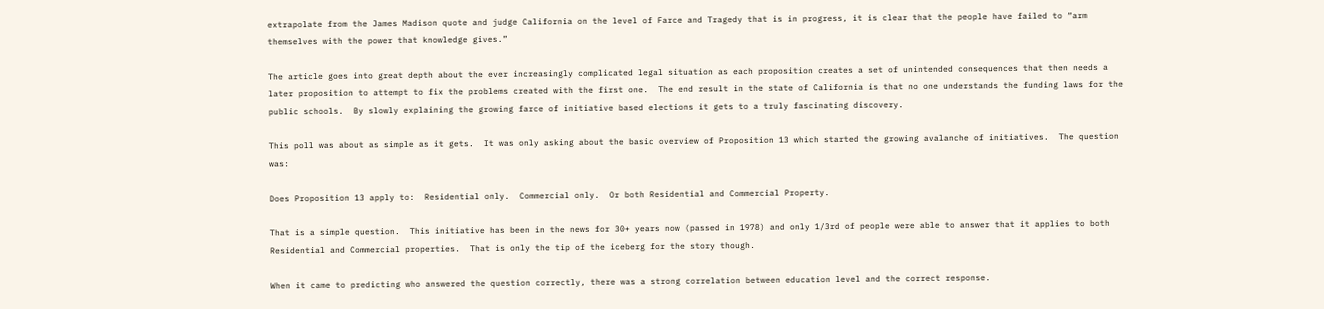extrapolate from the James Madison quote and judge California on the level of Farce and Tragedy that is in progress, it is clear that the people have failed to “arm themselves with the power that knowledge gives.”

The article goes into great depth about the ever increasingly complicated legal situation as each proposition creates a set of unintended consequences that then needs a later proposition to attempt to fix the problems created with the first one.  The end result in the state of California is that no one understands the funding laws for the public schools.  By slowly explaining the growing farce of initiative based elections it gets to a truly fascinating discovery.

This poll was about as simple as it gets.  It was only asking about the basic overview of Proposition 13 which started the growing avalanche of initiatives.  The question was:

Does Proposition 13 apply to:  Residential only.  Commercial only.  Or both Residential and Commercial Property.

That is a simple question.  This initiative has been in the news for 30+ years now (passed in 1978) and only 1/3rd of people were able to answer that it applies to both Residential and Commercial properties.  That is only the tip of the iceberg for the story though.

When it came to predicting who answered the question correctly, there was a strong correlation between education level and the correct response.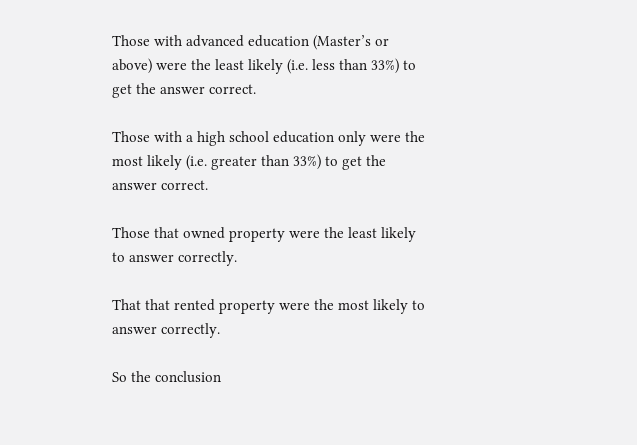Those with advanced education (Master’s or above) were the least likely (i.e. less than 33%) to get the answer correct.

Those with a high school education only were the most likely (i.e. greater than 33%) to get the answer correct.

Those that owned property were the least likely to answer correctly.

That that rented property were the most likely to answer correctly.

So the conclusion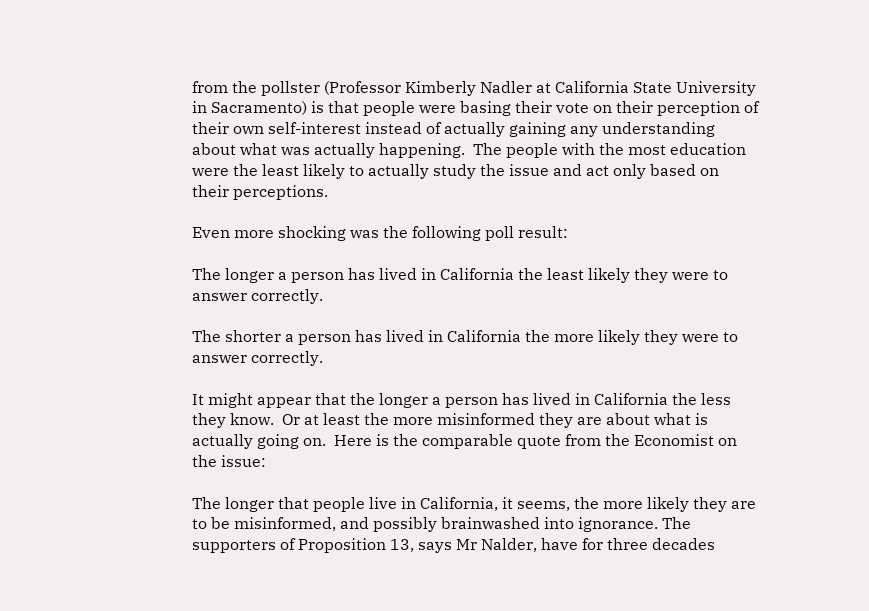from the pollster (Professor Kimberly Nadler at California State University in Sacramento) is that people were basing their vote on their perception of their own self-interest instead of actually gaining any understanding about what was actually happening.  The people with the most education were the least likely to actually study the issue and act only based on their perceptions.

Even more shocking was the following poll result:

The longer a person has lived in California the least likely they were to answer correctly.

The shorter a person has lived in California the more likely they were to answer correctly.

It might appear that the longer a person has lived in California the less they know.  Or at least the more misinformed they are about what is actually going on.  Here is the comparable quote from the Economist on the issue:

The longer that people live in California, it seems, the more likely they are to be misinformed, and possibly brainwashed into ignorance. The supporters of Proposition 13, says Mr Nalder, have for three decades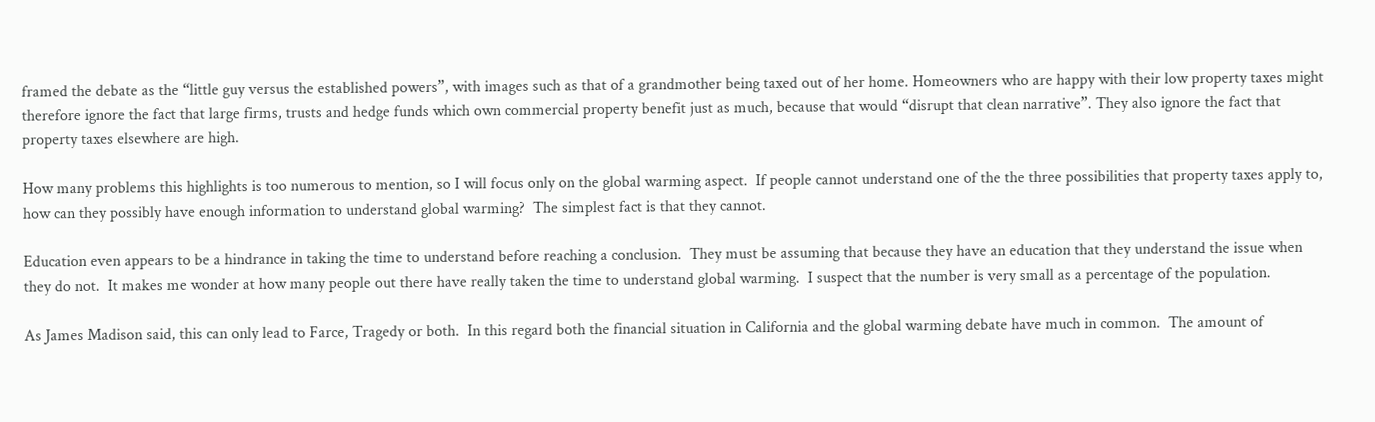framed the debate as the “little guy versus the established powers”, with images such as that of a grandmother being taxed out of her home. Homeowners who are happy with their low property taxes might therefore ignore the fact that large firms, trusts and hedge funds which own commercial property benefit just as much, because that would “disrupt that clean narrative”. They also ignore the fact that property taxes elsewhere are high.

How many problems this highlights is too numerous to mention, so I will focus only on the global warming aspect.  If people cannot understand one of the the three possibilities that property taxes apply to, how can they possibly have enough information to understand global warming?  The simplest fact is that they cannot.

Education even appears to be a hindrance in taking the time to understand before reaching a conclusion.  They must be assuming that because they have an education that they understand the issue when they do not.  It makes me wonder at how many people out there have really taken the time to understand global warming.  I suspect that the number is very small as a percentage of the population.

As James Madison said, this can only lead to Farce, Tragedy or both.  In this regard both the financial situation in California and the global warming debate have much in common.  The amount of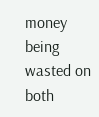money being wasted on both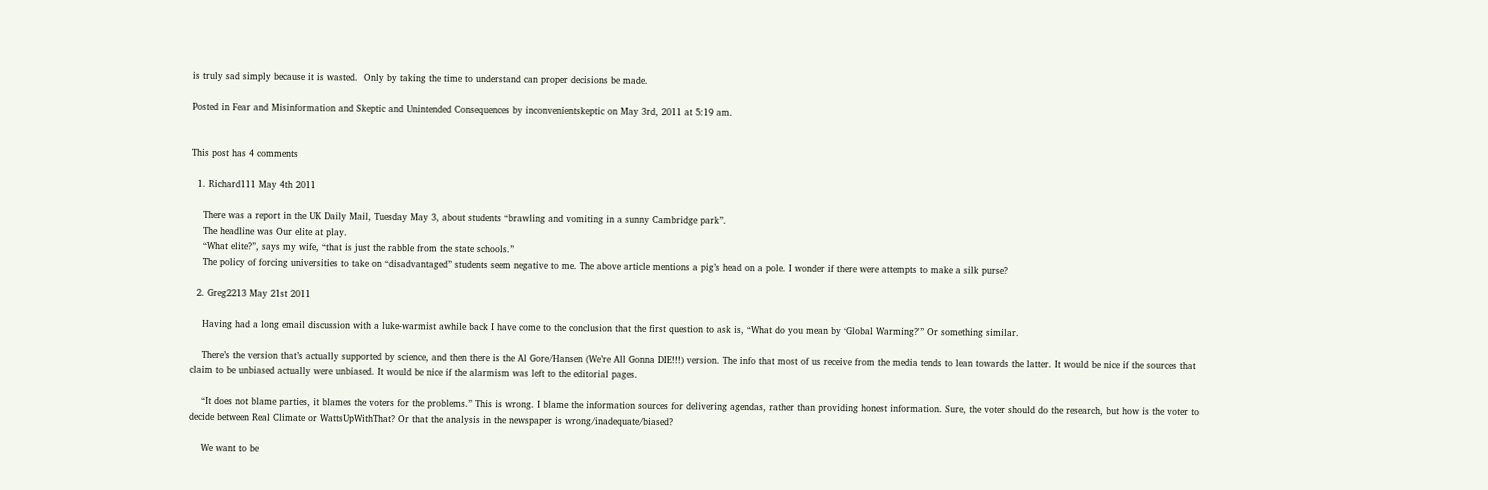is truly sad simply because it is wasted.  Only by taking the time to understand can proper decisions be made.

Posted in Fear and Misinformation and Skeptic and Unintended Consequences by inconvenientskeptic on May 3rd, 2011 at 5:19 am.


This post has 4 comments

  1. Richard111 May 4th 2011

    There was a report in the UK Daily Mail, Tuesday May 3, about students “brawling and vomiting in a sunny Cambridge park”.
    The headline was Our elite at play.
    “What elite?”, says my wife, “that is just the rabble from the state schools.”
    The policy of forcing universities to take on “disadvantaged” students seem negative to me. The above article mentions a pig’s head on a pole. I wonder if there were attempts to make a silk purse?

  2. Greg2213 May 21st 2011

    Having had a long email discussion with a luke-warmist awhile back I have come to the conclusion that the first question to ask is, “What do you mean by ‘Global Warming?'” Or something similar.

    There’s the version that’s actually supported by science, and then there is the Al Gore/Hansen (We’re All Gonna DIE!!!) version. The info that most of us receive from the media tends to lean towards the latter. It would be nice if the sources that claim to be unbiased actually were unbiased. It would be nice if the alarmism was left to the editorial pages.

    “It does not blame parties, it blames the voters for the problems.” This is wrong. I blame the information sources for delivering agendas, rather than providing honest information. Sure, the voter should do the research, but how is the voter to decide between Real Climate or WattsUpWithThat? Or that the analysis in the newspaper is wrong/inadequate/biased?

    We want to be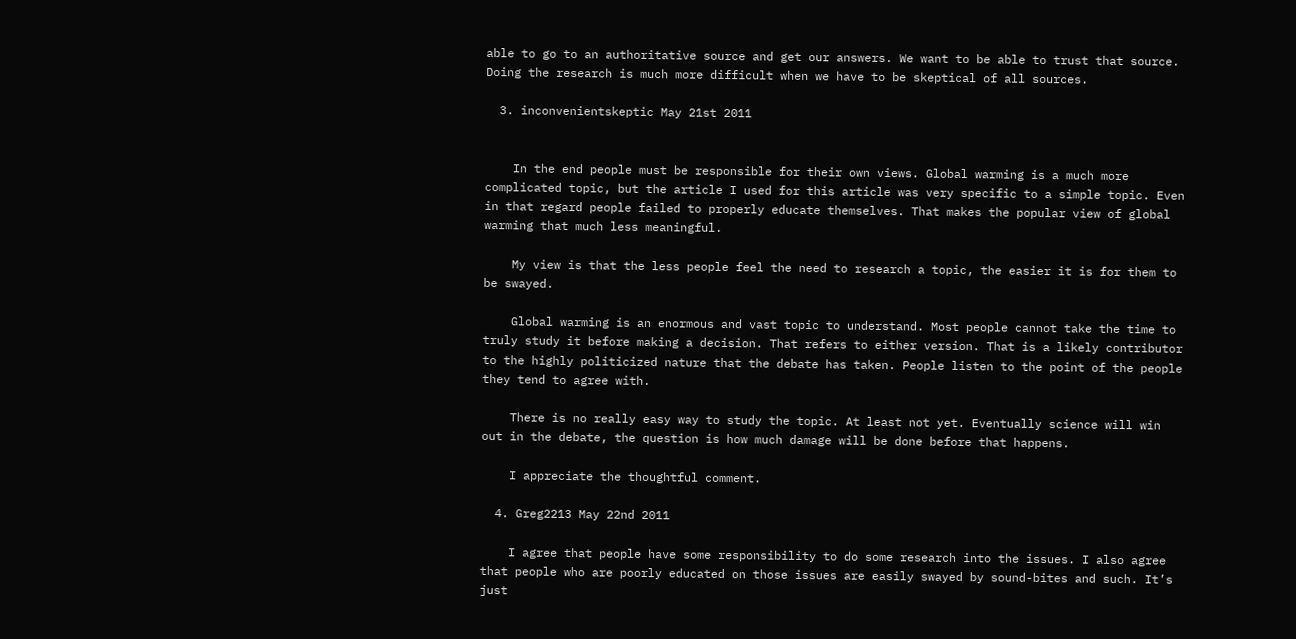able to go to an authoritative source and get our answers. We want to be able to trust that source. Doing the research is much more difficult when we have to be skeptical of all sources.

  3. inconvenientskeptic May 21st 2011


    In the end people must be responsible for their own views. Global warming is a much more complicated topic, but the article I used for this article was very specific to a simple topic. Even in that regard people failed to properly educate themselves. That makes the popular view of global warming that much less meaningful.

    My view is that the less people feel the need to research a topic, the easier it is for them to be swayed.

    Global warming is an enormous and vast topic to understand. Most people cannot take the time to truly study it before making a decision. That refers to either version. That is a likely contributor to the highly politicized nature that the debate has taken. People listen to the point of the people they tend to agree with.

    There is no really easy way to study the topic. At least not yet. Eventually science will win out in the debate, the question is how much damage will be done before that happens.

    I appreciate the thoughtful comment.

  4. Greg2213 May 22nd 2011

    I agree that people have some responsibility to do some research into the issues. I also agree that people who are poorly educated on those issues are easily swayed by sound-bites and such. It’s just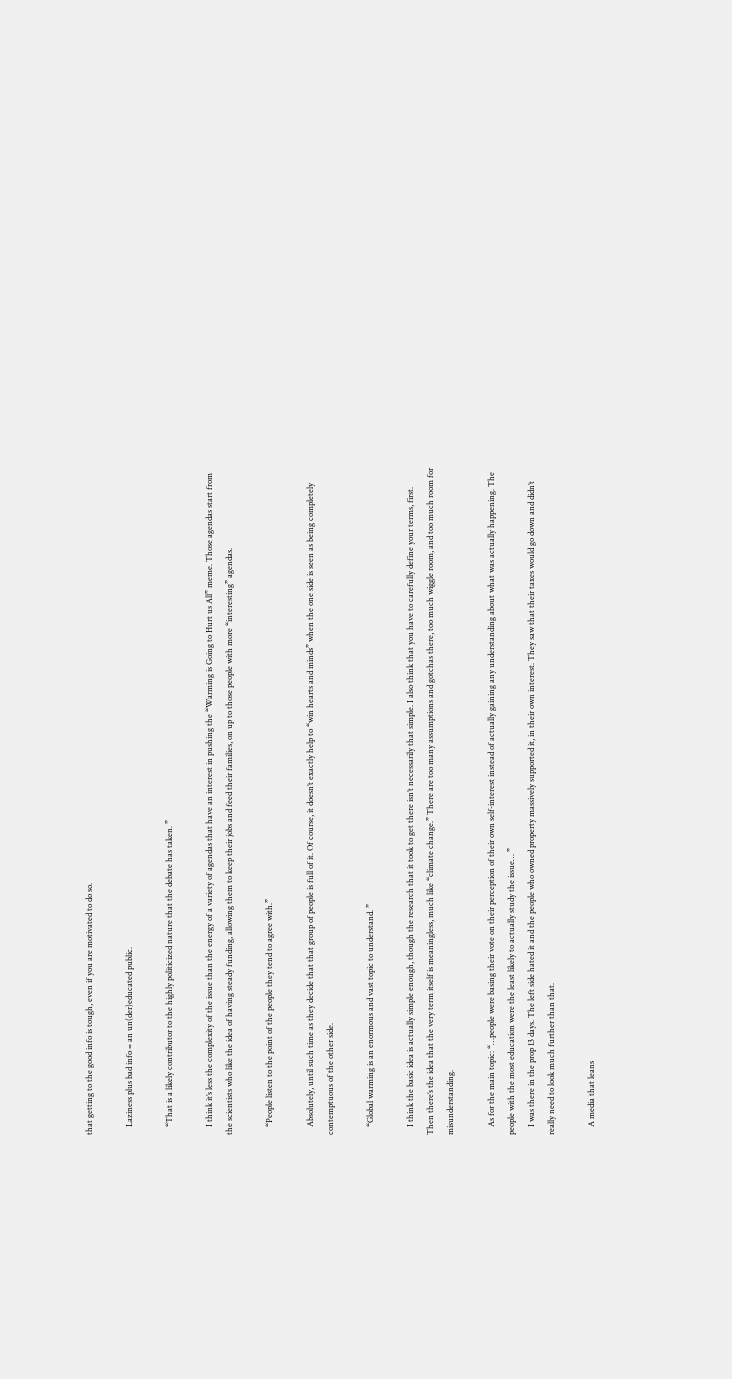that getting to the good info is tough, even if you are motivated to do so.

    Laziness plus bad info = an un(der)educated public.

    “That is a likely contributor to the highly politicized nature that the debate has taken. ”

    I think it’s less the complexity of the issue than the energy of a variety of agendas that have an interest in pushing the “Warming is Going to Hurt us All” meme. Those agendas start from the scientists who like the idea of having steady funding, allowing them to keep their jobs and feed their families, on up to those people with more “interesting” agendas.

    “People listen to the point of the people they tend to agree with.”

    Absolutely, until such time as they decide that that group of people is full of it. Of course, it doesn’t exactly help to “win hearts and minds” when the one side is seen as being completely contemptuous of the other side.

    “Global warming is an enormous and vast topic to understand. ”

    I think the basic idea is actually simple enough, though the research that it took to get there isn’t necessarily that simple. I also think that you have to carefully define your terms, first. Then there’s the idea that the very term itself is meaningless, much like “climate change.” There are too many assumptions and gotchas there, too much wiggle room, and too much room for misunderstanding.

    As for the main topic: “…people were basing their vote on their perception of their own self-interest instead of actually gaining any understanding about what was actually happening. The people with the most education were the least likely to actually study the issue… ”
    I was there in the prop 13 days. The left side hated it and the people who owned property massively supported it, in their own interest. They saw that their taxes would go down and didn’t really need to look much further than that.

    A media that leans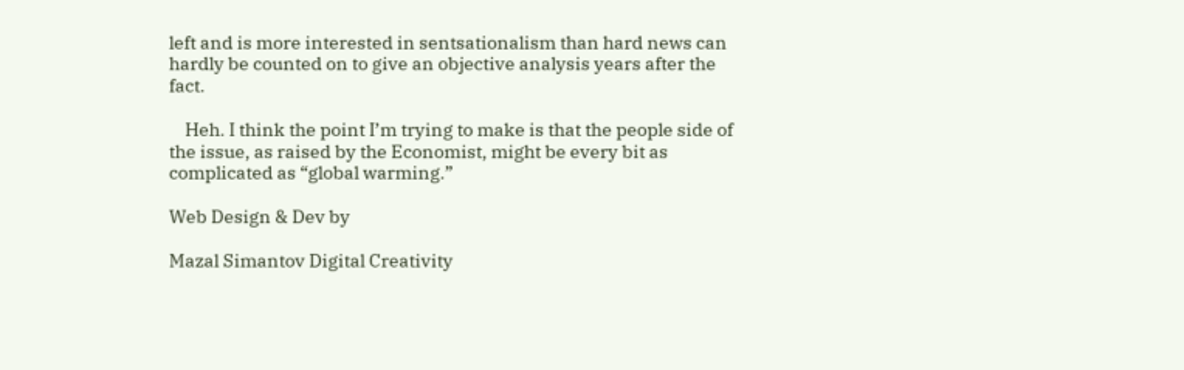left and is more interested in sentsationalism than hard news can hardly be counted on to give an objective analysis years after the fact.

    Heh. I think the point I’m trying to make is that the people side of the issue, as raised by the Economist, might be every bit as complicated as “global warming.”

Web Design & Dev by

Mazal Simantov Digital Creativity